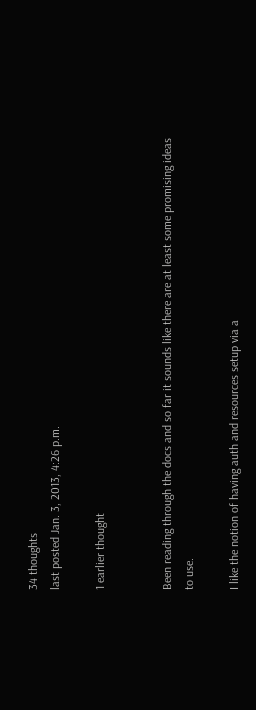34 thoughts
last posted Jan. 3, 2013, 4:26 p.m.

1 earlier thought


Been reading through the docs and so far it sounds like there are at least some promising ideas to use.

I like the notion of having auth and resources setup via a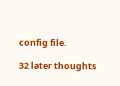config file.

32 later thoughts